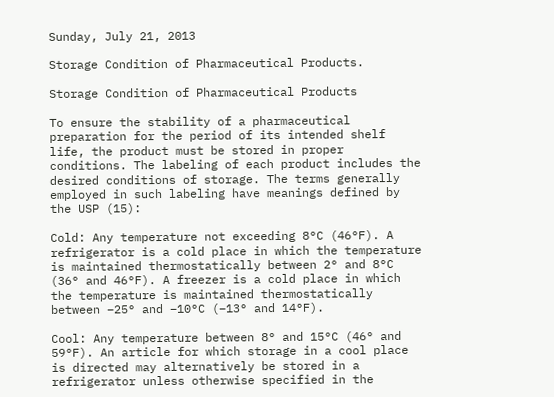Sunday, July 21, 2013

Storage Condition of Pharmaceutical Products.

Storage Condition of Pharmaceutical Products

To ensure the stability of a pharmaceutical preparation for the period of its intended shelf life, the product must be stored in proper conditions. The labeling of each product includes the desired conditions of storage. The terms generally employed in such labeling have meanings defined by the USP (15):

Cold: Any temperature not exceeding 8°C (46°F). A refrigerator is a cold place in which the temperature is maintained thermostatically between 2° and 8°C (36° and 46°F). A freezer is a cold place in which the temperature is maintained thermostatically between −25° and −10°C (−13° and 14°F).

Cool: Any temperature between 8° and 15°C (46° and 59°F). An article for which storage in a cool place is directed may alternatively be stored in a refrigerator unless otherwise specified in the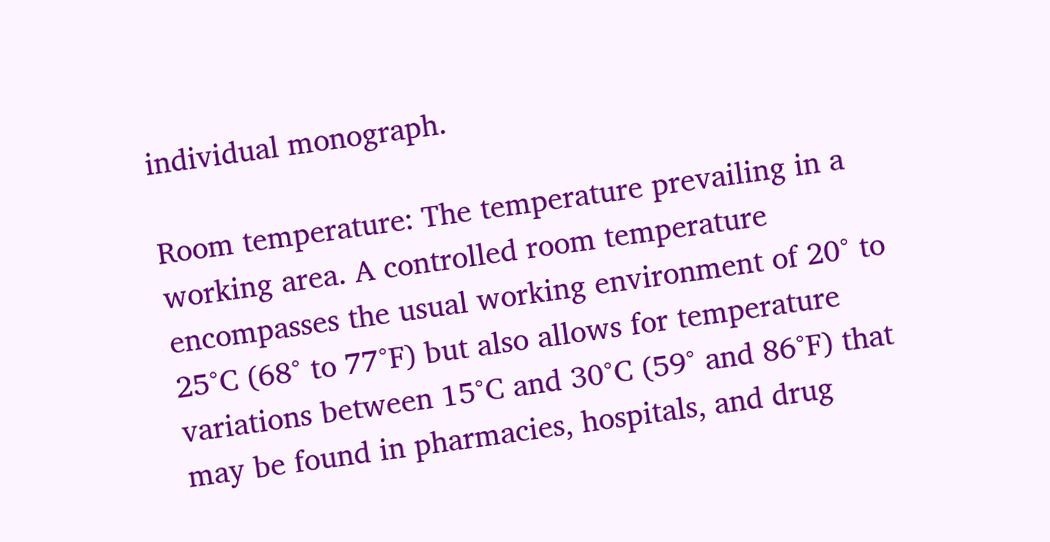individual monograph.

Room temperature: The temperature prevailing in a working area. A controlled room temperature encompasses the usual working environment of 20° to 25°C (68° to 77°F) but also allows for temperature variations between 15°C and 30°C (59° and 86°F) that may be found in pharmacies, hospitals, and drug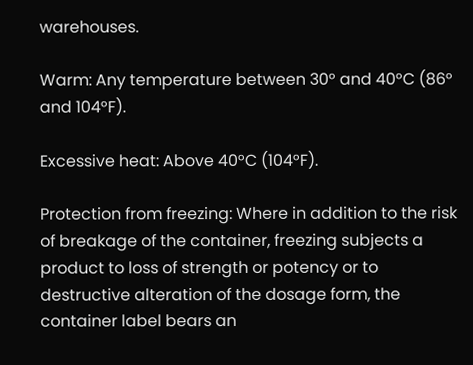warehouses.

Warm: Any temperature between 30° and 40°C (86° and 104°F).

Excessive heat: Above 40°C (104°F).

Protection from freezing: Where in addition to the risk of breakage of the container, freezing subjects a product to loss of strength or potency or to destructive alteration of the dosage form, the container label bears an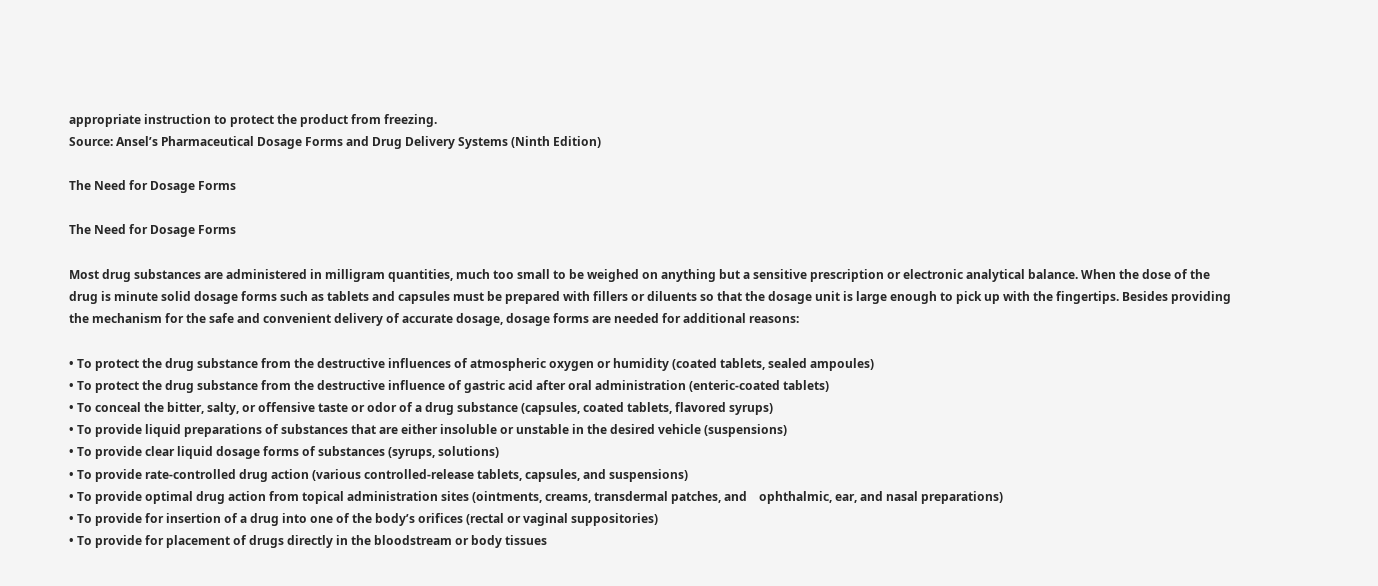appropriate instruction to protect the product from freezing.
Source: Ansel’s Pharmaceutical Dosage Forms and Drug Delivery Systems (Ninth Edition)

The Need for Dosage Forms

The Need for Dosage Forms

Most drug substances are administered in milligram quantities, much too small to be weighed on anything but a sensitive prescription or electronic analytical balance. When the dose of the drug is minute solid dosage forms such as tablets and capsules must be prepared with fillers or diluents so that the dosage unit is large enough to pick up with the fingertips. Besides providing the mechanism for the safe and convenient delivery of accurate dosage, dosage forms are needed for additional reasons:

• To protect the drug substance from the destructive influences of atmospheric oxygen or humidity (coated tablets, sealed ampoules)
• To protect the drug substance from the destructive influence of gastric acid after oral administration (enteric-coated tablets)
• To conceal the bitter, salty, or offensive taste or odor of a drug substance (capsules, coated tablets, flavored syrups)
• To provide liquid preparations of substances that are either insoluble or unstable in the desired vehicle (suspensions)
• To provide clear liquid dosage forms of substances (syrups, solutions)
• To provide rate-controlled drug action (various controlled-release tablets, capsules, and suspensions)
• To provide optimal drug action from topical administration sites (ointments, creams, transdermal patches, and    ophthalmic, ear, and nasal preparations)
• To provide for insertion of a drug into one of the body’s orifices (rectal or vaginal suppositories)
• To provide for placement of drugs directly in the bloodstream or body tissues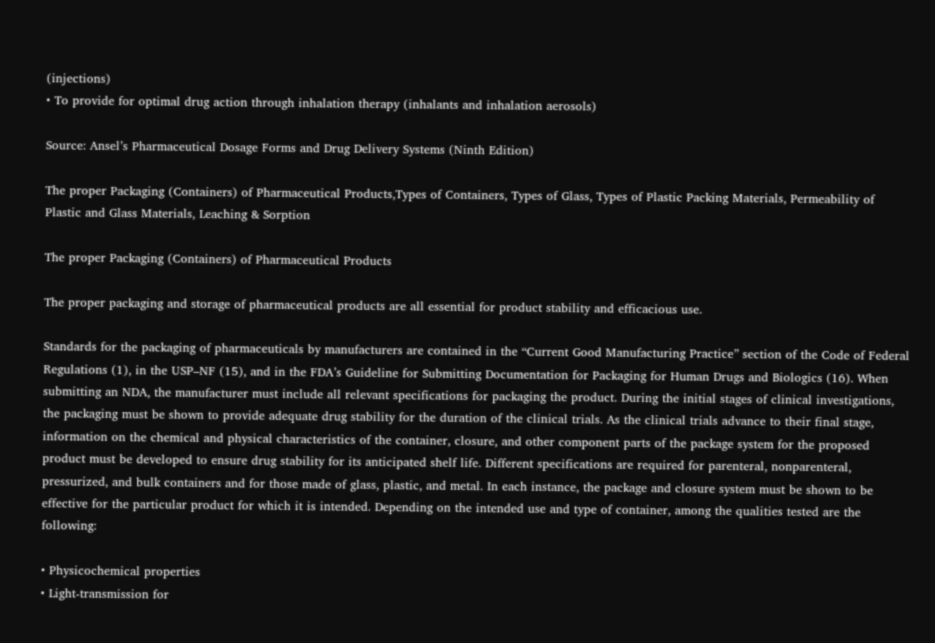(injections)
• To provide for optimal drug action through inhalation therapy (inhalants and inhalation aerosols)

Source: Ansel’s Pharmaceutical Dosage Forms and Drug Delivery Systems (Ninth Edition)

The proper Packaging (Containers) of Pharmaceutical Products,Types of Containers, Types of Glass, Types of Plastic Packing Materials, Permeability of Plastic and Glass Materials, Leaching & Sorption

The proper Packaging (Containers) of Pharmaceutical Products

The proper packaging and storage of pharmaceutical products are all essential for product stability and efficacious use.

Standards for the packaging of pharmaceuticals by manufacturers are contained in the “Current Good Manufacturing Practice” section of the Code of Federal Regulations (1), in the USP–NF (15), and in the FDA’s Guideline for Submitting Documentation for Packaging for Human Drugs and Biologics (16). When submitting an NDA, the manufacturer must include all relevant specifications for packaging the product. During the initial stages of clinical investigations, the packaging must be shown to provide adequate drug stability for the duration of the clinical trials. As the clinical trials advance to their final stage, information on the chemical and physical characteristics of the container, closure, and other component parts of the package system for the proposed product must be developed to ensure drug stability for its anticipated shelf life. Different specifications are required for parenteral, nonparenteral, pressurized, and bulk containers and for those made of glass, plastic, and metal. In each instance, the package and closure system must be shown to be effective for the particular product for which it is intended. Depending on the intended use and type of container, among the qualities tested are the following:

• Physicochemical properties
• Light-transmission for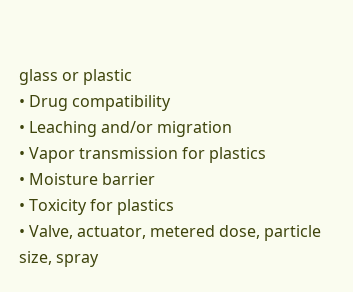glass or plastic
• Drug compatibility
• Leaching and/or migration
• Vapor transmission for plastics
• Moisture barrier
• Toxicity for plastics
• Valve, actuator, metered dose, particle size, spray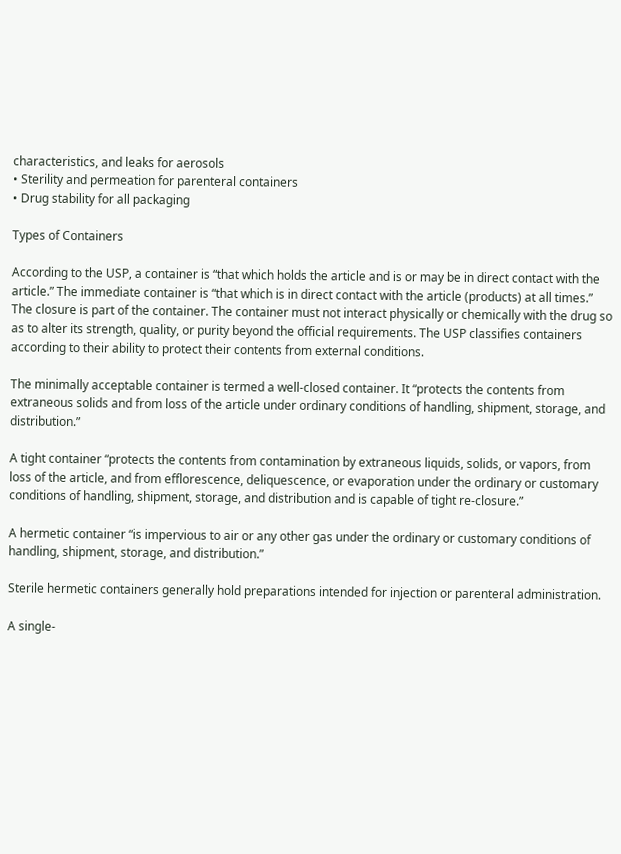characteristics, and leaks for aerosols
• Sterility and permeation for parenteral containers
• Drug stability for all packaging

Types of Containers

According to the USP, a container is “that which holds the article and is or may be in direct contact with the article.” The immediate container is “that which is in direct contact with the article (products) at all times.” The closure is part of the container. The container must not interact physically or chemically with the drug so as to alter its strength, quality, or purity beyond the official requirements. The USP classifies containers according to their ability to protect their contents from external conditions.

The minimally acceptable container is termed a well-closed container. It “protects the contents from extraneous solids and from loss of the article under ordinary conditions of handling, shipment, storage, and distribution.”

A tight container “protects the contents from contamination by extraneous liquids, solids, or vapors, from loss of the article, and from efflorescence, deliquescence, or evaporation under the ordinary or customary conditions of handling, shipment, storage, and distribution and is capable of tight re-closure.”

A hermetic container “is impervious to air or any other gas under the ordinary or customary conditions of handling, shipment, storage, and distribution.”

Sterile hermetic containers generally hold preparations intended for injection or parenteral administration.

A single-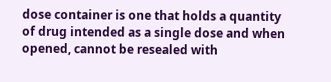dose container is one that holds a quantity of drug intended as a single dose and when opened, cannot be resealed with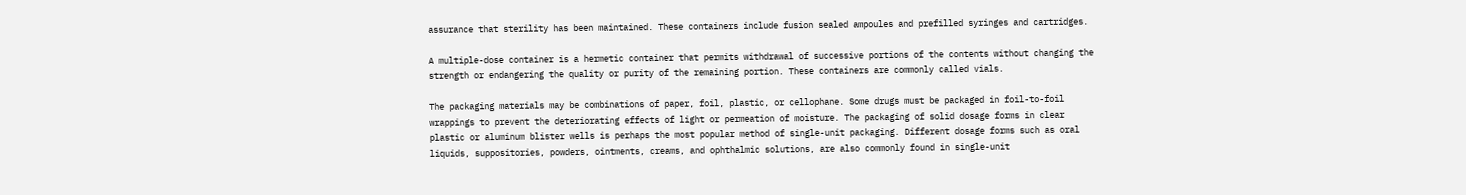assurance that sterility has been maintained. These containers include fusion sealed ampoules and prefilled syringes and cartridges.

A multiple-dose container is a hermetic container that permits withdrawal of successive portions of the contents without changing the strength or endangering the quality or purity of the remaining portion. These containers are commonly called vials.

The packaging materials may be combinations of paper, foil, plastic, or cellophane. Some drugs must be packaged in foil-to-foil wrappings to prevent the deteriorating effects of light or permeation of moisture. The packaging of solid dosage forms in clear plastic or aluminum blister wells is perhaps the most popular method of single-unit packaging. Different dosage forms such as oral liquids, suppositories, powders, ointments, creams, and ophthalmic solutions, are also commonly found in single-unit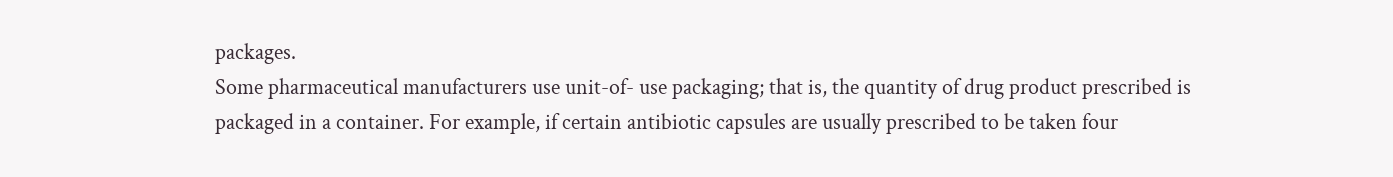packages.
Some pharmaceutical manufacturers use unit-of- use packaging; that is, the quantity of drug product prescribed is packaged in a container. For example, if certain antibiotic capsules are usually prescribed to be taken four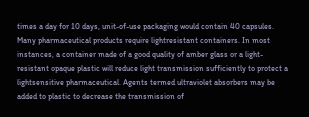times a day for 10 days, unit-of-use packaging would contain 40 capsules. Many pharmaceutical products require lightresistant containers. In most instances, a container made of a good quality of amber glass or a light-resistant opaque plastic will reduce light transmission sufficiently to protect a lightsensitive pharmaceutical. Agents termed ultraviolet absorbers may be added to plastic to decrease the transmission of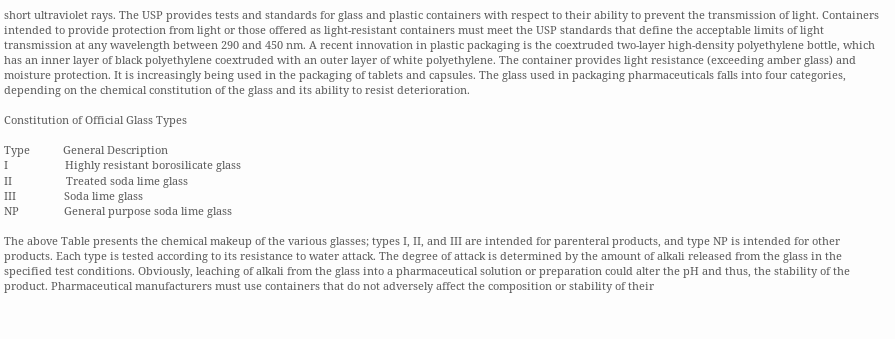short ultraviolet rays. The USP provides tests and standards for glass and plastic containers with respect to their ability to prevent the transmission of light. Containers intended to provide protection from light or those offered as light-resistant containers must meet the USP standards that define the acceptable limits of light transmission at any wavelength between 290 and 450 nm. A recent innovation in plastic packaging is the coextruded two-layer high-density polyethylene bottle, which has an inner layer of black polyethylene coextruded with an outer layer of white polyethylene. The container provides light resistance (exceeding amber glass) and moisture protection. It is increasingly being used in the packaging of tablets and capsules. The glass used in packaging pharmaceuticals falls into four categories, depending on the chemical constitution of the glass and its ability to resist deterioration.

Constitution of Official Glass Types

Type           General Description
I                   Highly resistant borosilicate glass
II                  Treated soda lime glass
III                Soda lime glass
NP               General purpose soda lime glass

The above Table presents the chemical makeup of the various glasses; types I, II, and III are intended for parenteral products, and type NP is intended for other products. Each type is tested according to its resistance to water attack. The degree of attack is determined by the amount of alkali released from the glass in the specified test conditions. Obviously, leaching of alkali from the glass into a pharmaceutical solution or preparation could alter the pH and thus, the stability of the product. Pharmaceutical manufacturers must use containers that do not adversely affect the composition or stability of their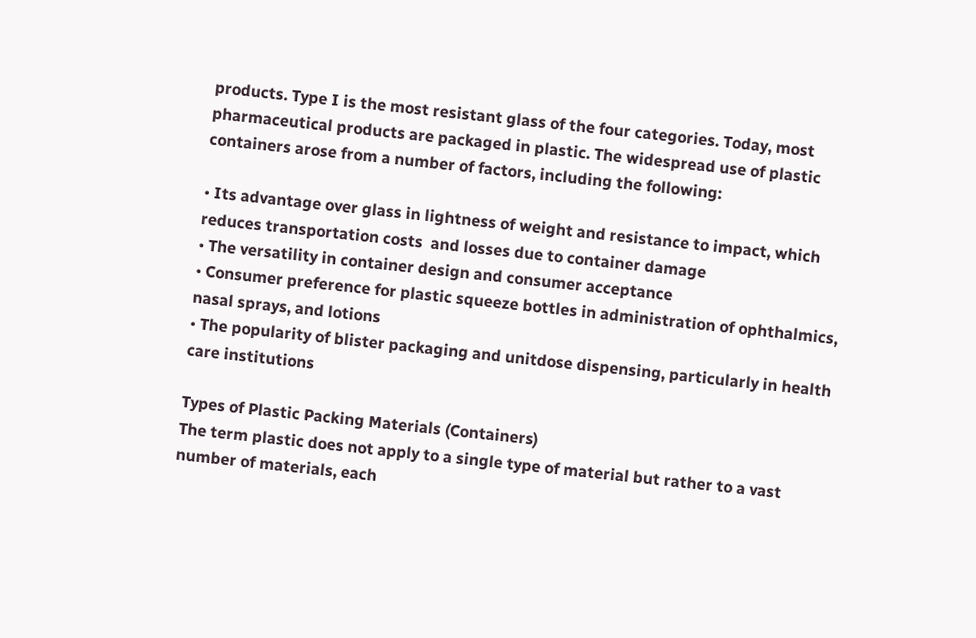products. Type I is the most resistant glass of the four categories. Today, most pharmaceutical products are packaged in plastic. The widespread use of plastic containers arose from a number of factors, including the following:

• Its advantage over glass in lightness of weight and resistance to impact, which reduces transportation costs  and losses due to container damage
• The versatility in container design and consumer acceptance
• Consumer preference for plastic squeeze bottles in administration of ophthalmics, nasal sprays, and lotions
• The popularity of blister packaging and unitdose dispensing, particularly in health care institutions

Types of Plastic Packing Materials (Containers)
The term plastic does not apply to a single type of material but rather to a vast number of materials, each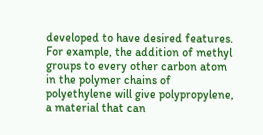developed to have desired features. For example, the addition of methyl groups to every other carbon atom in the polymer chains of polyethylene will give polypropylene, a material that can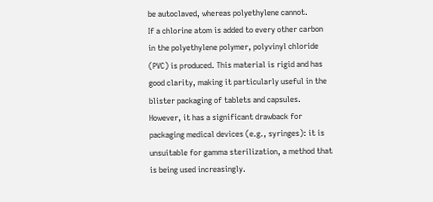be autoclaved, whereas polyethylene cannot.
If a chlorine atom is added to every other carbon in the polyethylene polymer, polyvinyl chloride (PVC) is produced. This material is rigid and has good clarity, making it particularly useful in the blister packaging of tablets and capsules. However, it has a significant drawback for packaging medical devices (e.g., syringes): it is unsuitable for gamma sterilization, a method that is being used increasingly.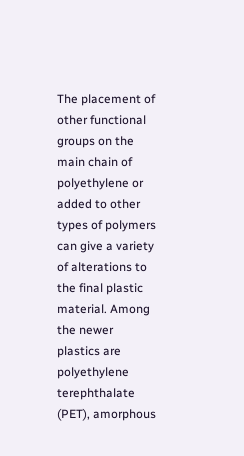The placement of other functional groups on the main chain of polyethylene or added to other types of polymers can give a variety of alterations to the final plastic material. Among the newer plastics are polyethylene terephthalate (PET), amorphous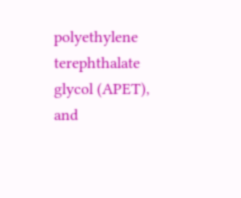polyethylene terephthalate glycol (APET), and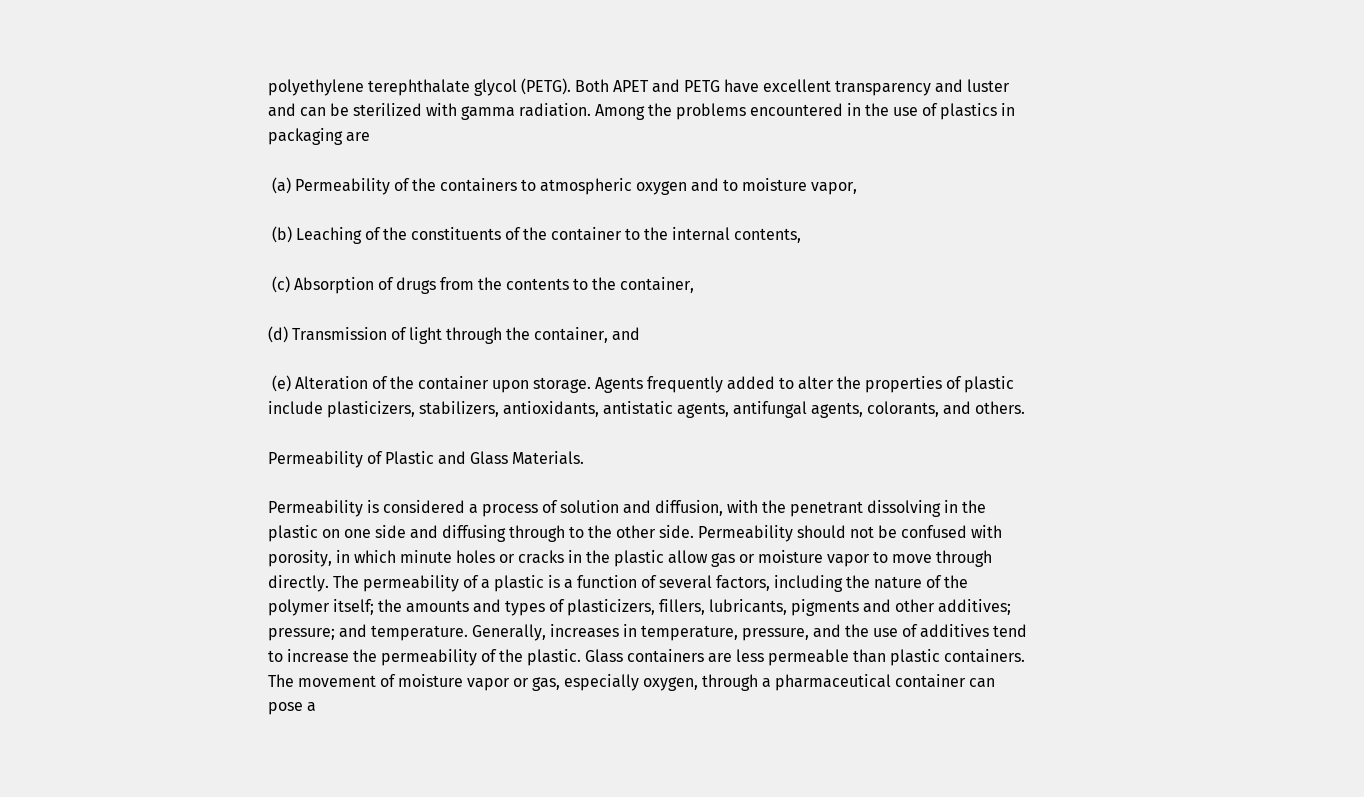polyethylene terephthalate glycol (PETG). Both APET and PETG have excellent transparency and luster and can be sterilized with gamma radiation. Among the problems encountered in the use of plastics in packaging are

 (a) Permeability of the containers to atmospheric oxygen and to moisture vapor,

 (b) Leaching of the constituents of the container to the internal contents,

 (c) Absorption of drugs from the contents to the container,

(d) Transmission of light through the container, and

 (e) Alteration of the container upon storage. Agents frequently added to alter the properties of plastic include plasticizers, stabilizers, antioxidants, antistatic agents, antifungal agents, colorants, and others.

Permeability of Plastic and Glass Materials.

Permeability is considered a process of solution and diffusion, with the penetrant dissolving in the plastic on one side and diffusing through to the other side. Permeability should not be confused with porosity, in which minute holes or cracks in the plastic allow gas or moisture vapor to move through directly. The permeability of a plastic is a function of several factors, including the nature of the polymer itself; the amounts and types of plasticizers, fillers, lubricants, pigments and other additives; pressure; and temperature. Generally, increases in temperature, pressure, and the use of additives tend to increase the permeability of the plastic. Glass containers are less permeable than plastic containers. The movement of moisture vapor or gas, especially oxygen, through a pharmaceutical container can pose a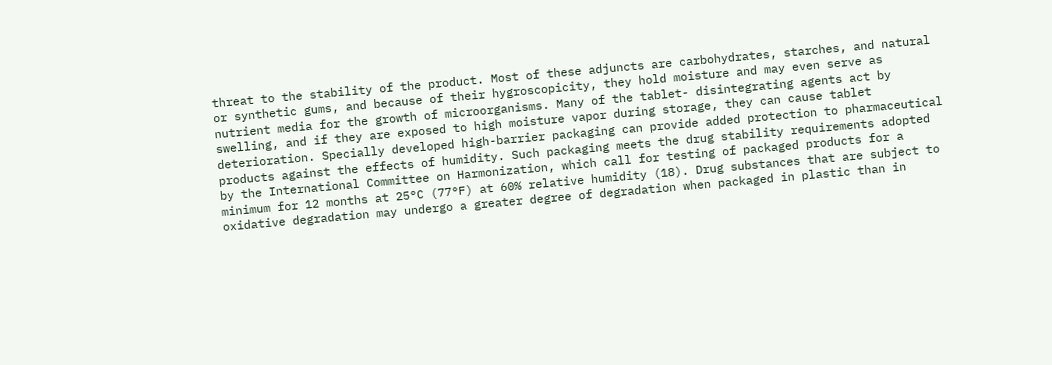threat to the stability of the product. Most of these adjuncts are carbohydrates, starches, and natural or synthetic gums, and because of their hygroscopicity, they hold moisture and may even serve as nutrient media for the growth of microorganisms. Many of the tablet- disintegrating agents act by swelling, and if they are exposed to high moisture vapor during storage, they can cause tablet deterioration. Specially developed high-barrier packaging can provide added protection to pharmaceutical products against the effects of humidity. Such packaging meets the drug stability requirements adopted by the International Committee on Harmonization, which call for testing of packaged products for a minimum for 12 months at 25°C (77°F) at 60% relative humidity (18). Drug substances that are subject to oxidative degradation may undergo a greater degree of degradation when packaged in plastic than in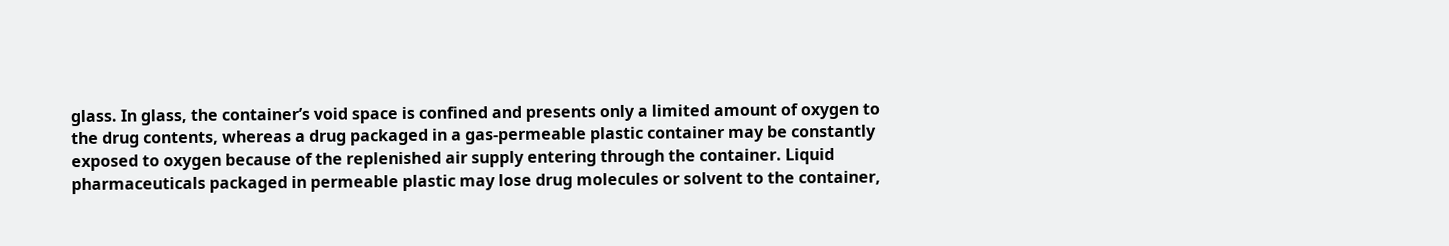glass. In glass, the container’s void space is confined and presents only a limited amount of oxygen to the drug contents, whereas a drug packaged in a gas-permeable plastic container may be constantly exposed to oxygen because of the replenished air supply entering through the container. Liquid pharmaceuticals packaged in permeable plastic may lose drug molecules or solvent to the container,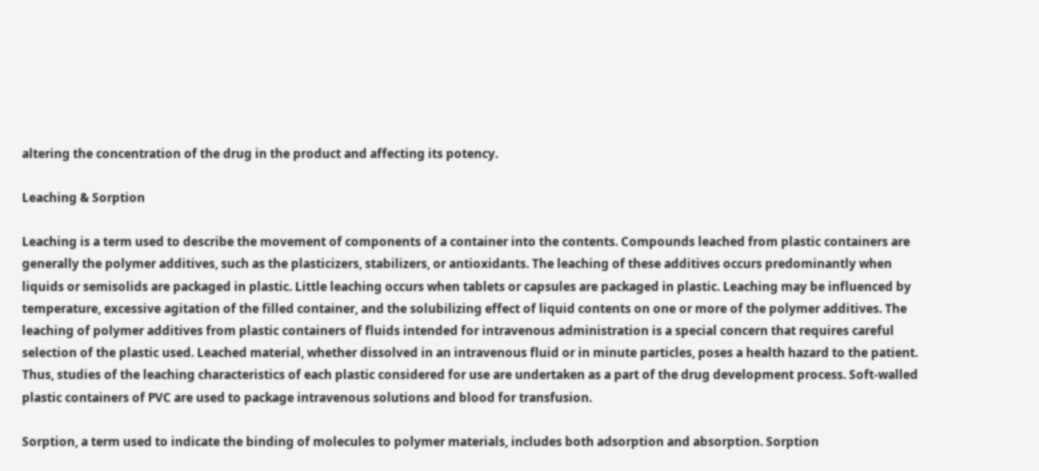altering the concentration of the drug in the product and affecting its potency.

Leaching & Sorption

Leaching is a term used to describe the movement of components of a container into the contents. Compounds leached from plastic containers are generally the polymer additives, such as the plasticizers, stabilizers, or antioxidants. The leaching of these additives occurs predominantly when liquids or semisolids are packaged in plastic. Little leaching occurs when tablets or capsules are packaged in plastic. Leaching may be influenced by temperature, excessive agitation of the filled container, and the solubilizing effect of liquid contents on one or more of the polymer additives. The leaching of polymer additives from plastic containers of fluids intended for intravenous administration is a special concern that requires careful selection of the plastic used. Leached material, whether dissolved in an intravenous fluid or in minute particles, poses a health hazard to the patient. Thus, studies of the leaching characteristics of each plastic considered for use are undertaken as a part of the drug development process. Soft-walled plastic containers of PVC are used to package intravenous solutions and blood for transfusion.

Sorption, a term used to indicate the binding of molecules to polymer materials, includes both adsorption and absorption. Sorption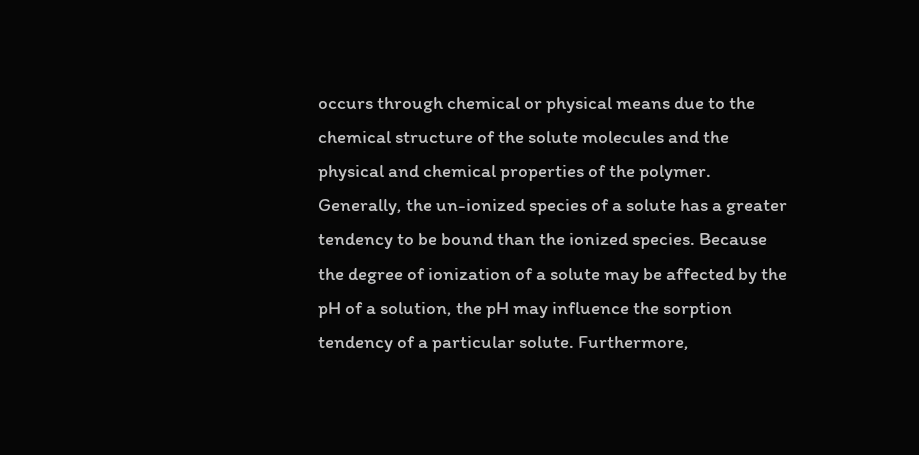occurs through chemical or physical means due to the chemical structure of the solute molecules and the physical and chemical properties of the polymer. Generally, the un-ionized species of a solute has a greater tendency to be bound than the ionized species. Because the degree of ionization of a solute may be affected by the pH of a solution, the pH may influence the sorption tendency of a particular solute. Furthermore,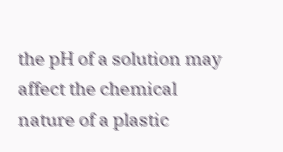the pH of a solution may affect the chemical nature of a plastic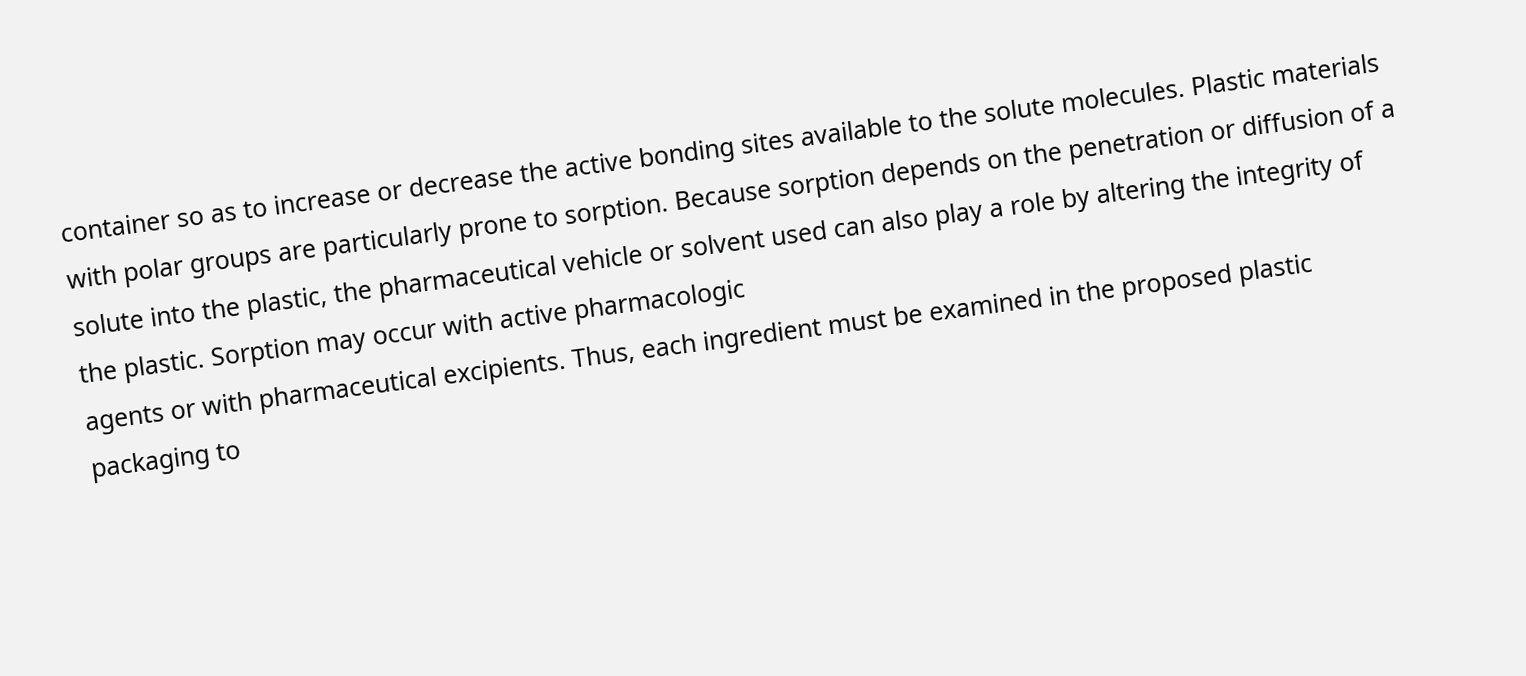container so as to increase or decrease the active bonding sites available to the solute molecules. Plastic materials with polar groups are particularly prone to sorption. Because sorption depends on the penetration or diffusion of a solute into the plastic, the pharmaceutical vehicle or solvent used can also play a role by altering the integrity of the plastic. Sorption may occur with active pharmacologic
agents or with pharmaceutical excipients. Thus, each ingredient must be examined in the proposed plastic packaging to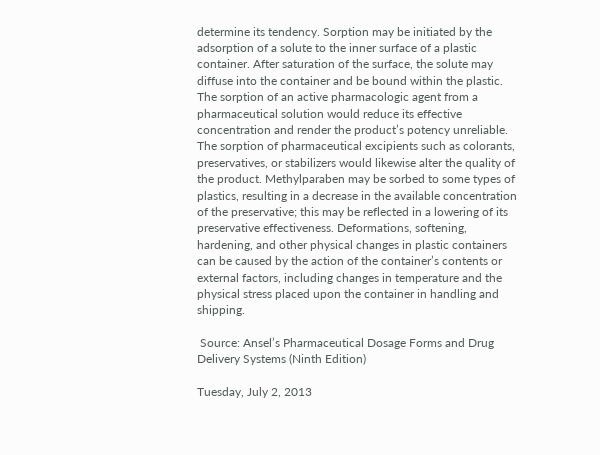determine its tendency. Sorption may be initiated by the adsorption of a solute to the inner surface of a plastic container. After saturation of the surface, the solute may diffuse into the container and be bound within the plastic. The sorption of an active pharmacologic agent from a pharmaceutical solution would reduce its effective concentration and render the product’s potency unreliable. The sorption of pharmaceutical excipients such as colorants, preservatives, or stabilizers would likewise alter the quality of the product. Methylparaben may be sorbed to some types of plastics, resulting in a decrease in the available concentration of the preservative; this may be reflected in a lowering of its preservative effectiveness. Deformations, softening, hardening, and other physical changes in plastic containers can be caused by the action of the container’s contents or external factors, including changes in temperature and the physical stress placed upon the container in handling and shipping.

 Source: Ansel’s Pharmaceutical Dosage Forms and Drug Delivery Systems (Ninth Edition)

Tuesday, July 2, 2013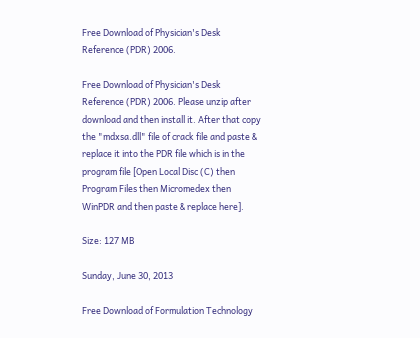Free Download of Physician's Desk Reference (PDR) 2006.

Free Download of Physician's Desk Reference (PDR) 2006. Please unzip after download and then install it. After that copy the "mdxsa.dll" file of crack file and paste & replace it into the PDR file which is in the program file [Open Local Disc (C) then Program Files then Micromedex then WinPDR and then paste & replace here].

Size: 127 MB

Sunday, June 30, 2013

Free Download of Formulation Technology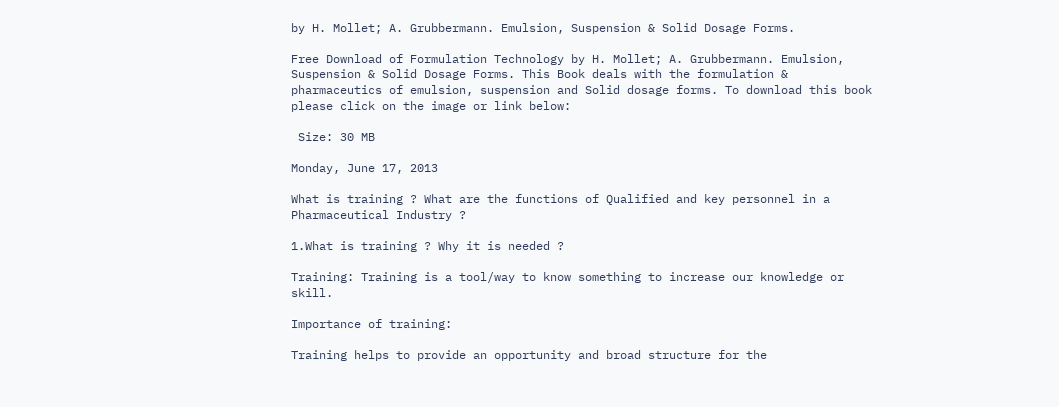by H. Mollet; A. Grubbermann. Emulsion, Suspension & Solid Dosage Forms.

Free Download of Formulation Technology by H. Mollet; A. Grubbermann. Emulsion, Suspension & Solid Dosage Forms. This Book deals with the formulation & pharmaceutics of emulsion, suspension and Solid dosage forms. To download this book please click on the image or link below:

 Size: 30 MB

Monday, June 17, 2013

What is training ? What are the functions of Qualified and key personnel in a Pharmaceutical Industry ?

1.What is training ? Why it is needed ?

Training: Training is a tool/way to know something to increase our knowledge or skill.

Importance of training:

Training helps to provide an opportunity and broad structure for the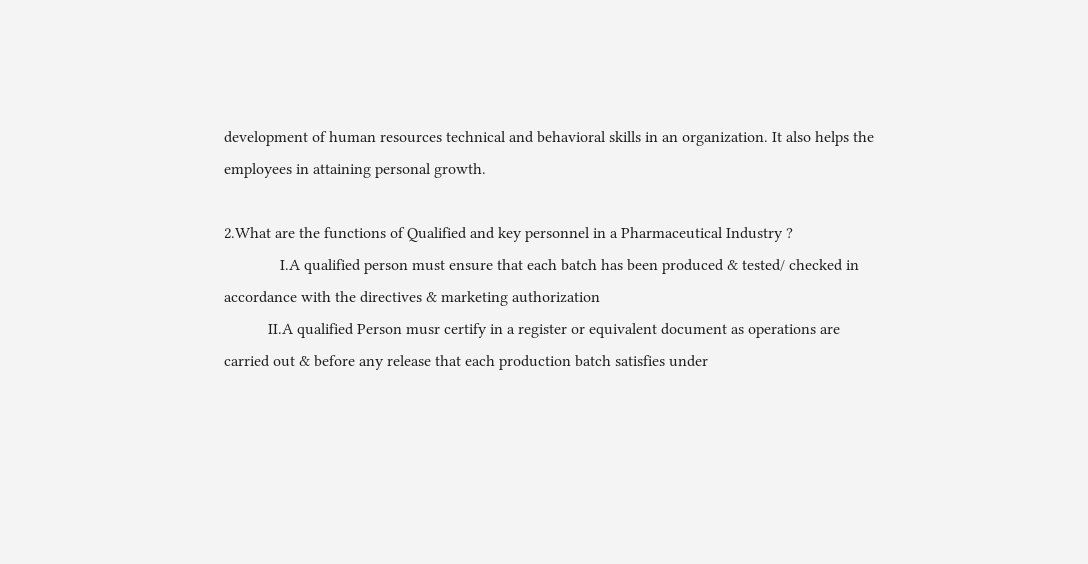development of human resources technical and behavioral skills in an organization. It also helps the employees in attaining personal growth.

2.What are the functions of Qualified and key personnel in a Pharmaceutical Industry ?
              I.A qualified person must ensure that each batch has been produced & tested/ checked in accordance with the directives & marketing authorization
           II.A qualified Person musr certify in a register or equivalent document as operations are carried out & before any release that each production batch satisfies under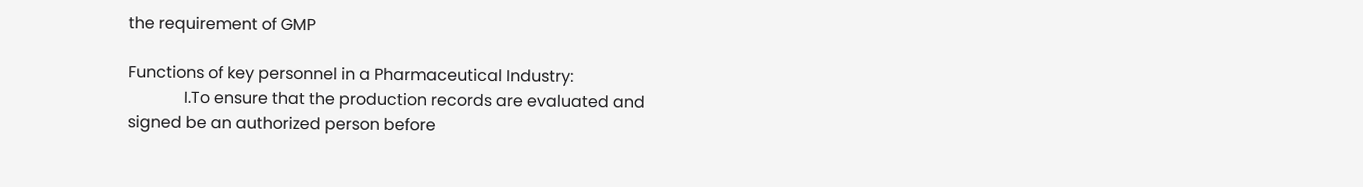the requirement of GMP

Functions of key personnel in a Pharmaceutical Industry:
              I.To ensure that the production records are evaluated and signed be an authorized person before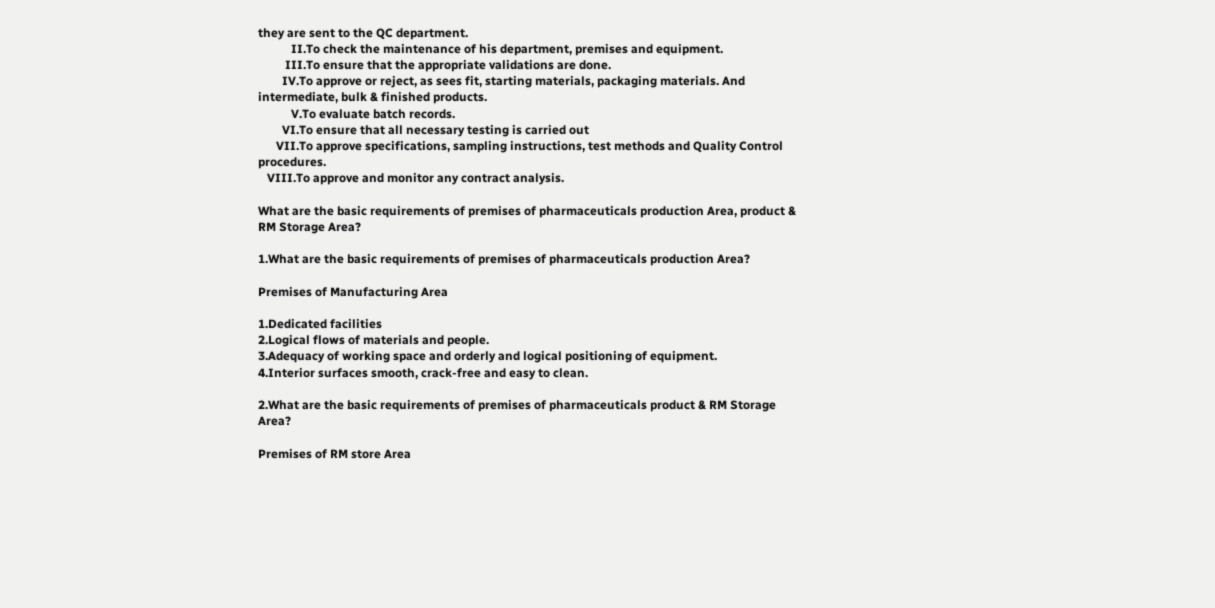they are sent to the QC department.
           II.To check the maintenance of his department, premises and equipment.
         III.To ensure that the appropriate validations are done.
        IV.To approve or reject, as sees fit, starting materials, packaging materials. And intermediate, bulk & finished products.
           V.To evaluate batch records.
        VI.To ensure that all necessary testing is carried out
      VII.To approve specifications, sampling instructions, test methods and Quality Control procedures.
   VIII.To approve and monitor any contract analysis.

What are the basic requirements of premises of pharmaceuticals production Area, product & RM Storage Area?

1.What are the basic requirements of premises of pharmaceuticals production Area?

Premises of Manufacturing Area

1.Dedicated facilities
2.Logical flows of materials and people.
3.Adequacy of working space and orderly and logical positioning of equipment.
4.Interior surfaces smooth, crack-free and easy to clean.

2.What are the basic requirements of premises of pharmaceuticals product & RM Storage Area?

Premises of RM store Area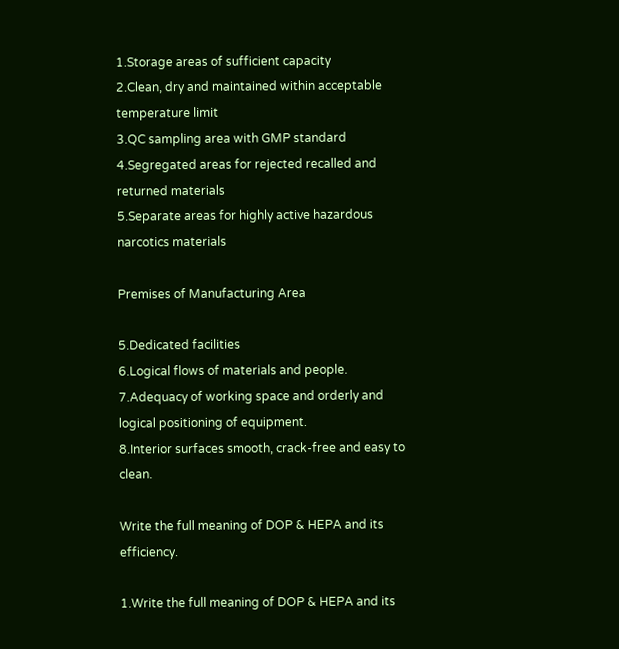1.Storage areas of sufficient capacity
2.Clean, dry and maintained within acceptable temperature limit
3.QC sampling area with GMP standard
4.Segregated areas for rejected recalled and returned materials
5.Separate areas for highly active hazardous narcotics materials

Premises of Manufacturing Area

5.Dedicated facilities
6.Logical flows of materials and people.
7.Adequacy of working space and orderly and logical positioning of equipment.
8.Interior surfaces smooth, crack-free and easy to clean.

Write the full meaning of DOP & HEPA and its efficiency.

1.Write the full meaning of DOP & HEPA and its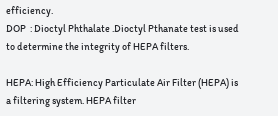efficiency.
DOP  : Dioctyl Phthalate .Dioctyl Pthanate test is used to determine the integrity of HEPA filters.

HEPA: High Efficiency Particulate Air Filter (HEPA) is a filtering system. HEPA filter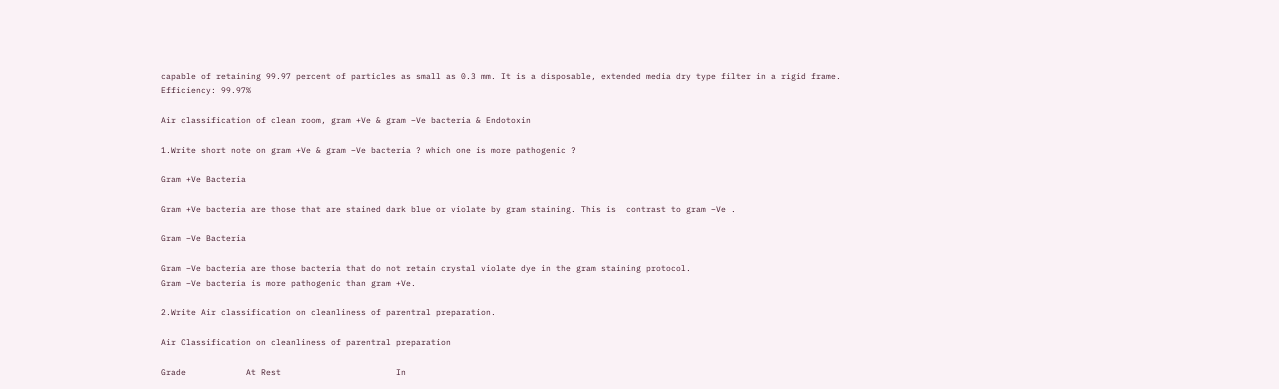capable of retaining 99.97 percent of particles as small as 0.3 mm. It is a disposable, extended media dry type filter in a rigid frame.
Efficiency: 99.97%

Air classification of clean room, gram +Ve & gram –Ve bacteria & Endotoxin

1.Write short note on gram +Ve & gram –Ve bacteria ? which one is more pathogenic ?

Gram +Ve Bacteria

Gram +Ve bacteria are those that are stained dark blue or violate by gram staining. This is  contrast to gram –Ve .

Gram –Ve Bacteria

Gram –Ve bacteria are those bacteria that do not retain crystal violate dye in the gram staining protocol.
Gram –Ve bacteria is more pathogenic than gram +Ve.

2.Write Air classification on cleanliness of parentral preparation.

Air Classification on cleanliness of parentral preparation

Grade            At Rest                       In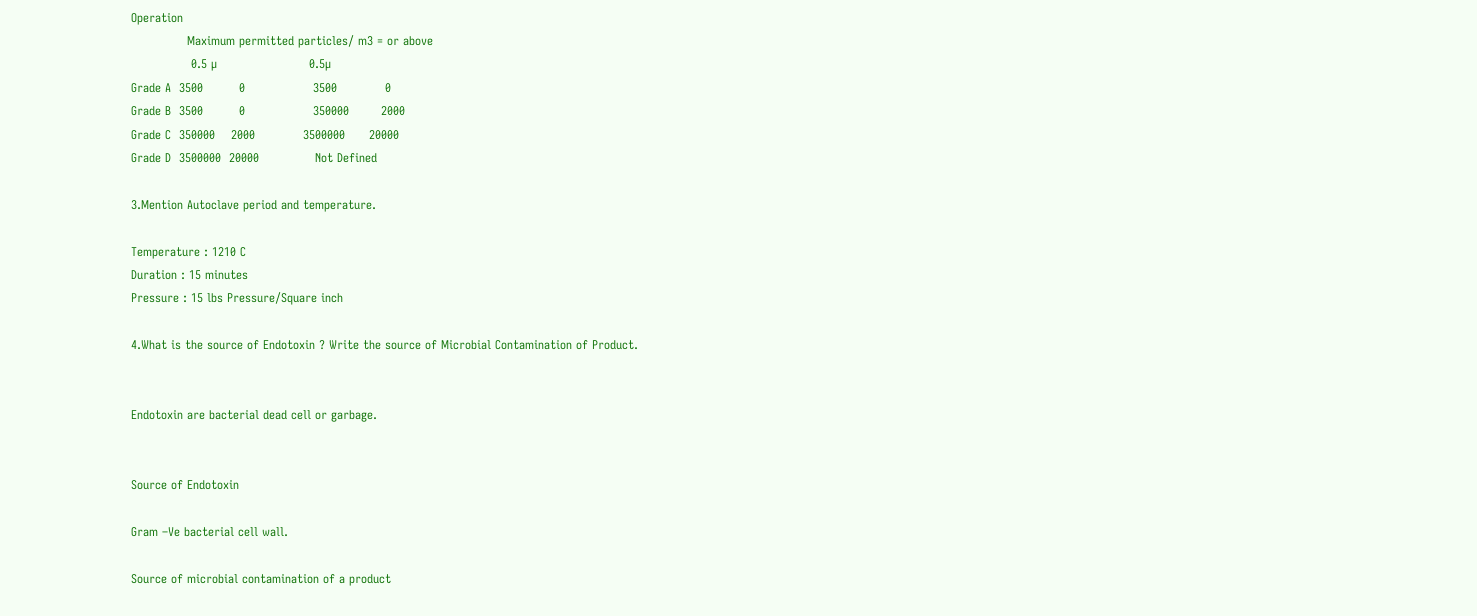Operation
              Maximum permitted particles/ m3 = or above
               0.5 µ                       0.5µ
Grade A  3500         0                 3500            0
Grade B  3500         0                 350000        2000
Grade C  350000    2000            3500000      20000
Grade D  3500000  20000              Not Defined

3.Mention Autoclave period and temperature.

Temperature : 1210 C
Duration : 15 minutes
Pressure : 15 lbs Pressure/Square inch

4.What is the source of Endotoxin ? Write the source of Microbial Contamination of Product.


Endotoxin are bacterial dead cell or garbage.


Source of Endotoxin

Gram –Ve bacterial cell wall.

Source of microbial contamination of a product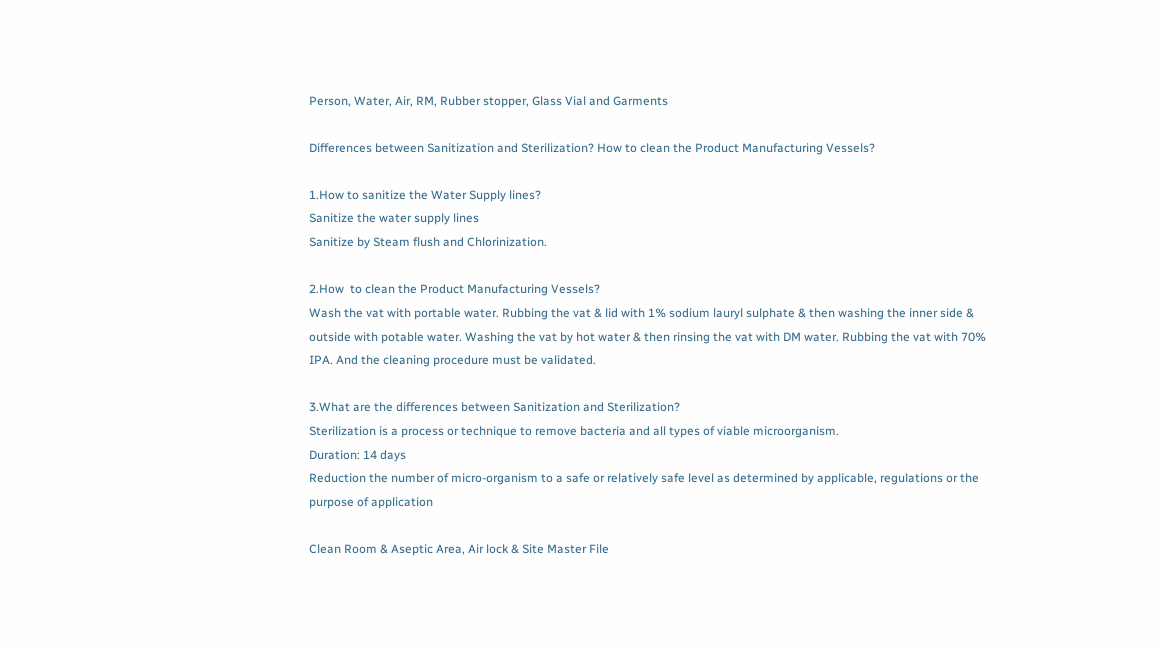Person, Water, Air, RM, Rubber stopper, Glass Vial and Garments

Differences between Sanitization and Sterilization? How to clean the Product Manufacturing Vessels?

1.How to sanitize the Water Supply lines?
Sanitize the water supply lines
Sanitize by Steam flush and Chlorinization.

2.How  to clean the Product Manufacturing Vessels?
Wash the vat with portable water. Rubbing the vat & lid with 1% sodium lauryl sulphate & then washing the inner side & outside with potable water. Washing the vat by hot water & then rinsing the vat with DM water. Rubbing the vat with 70% IPA. And the cleaning procedure must be validated.

3.What are the differences between Sanitization and Sterilization?
Sterilization is a process or technique to remove bacteria and all types of viable microorganism.
Duration: 14 days
Reduction the number of micro-organism to a safe or relatively safe level as determined by applicable, regulations or the purpose of application

Clean Room & Aseptic Area, Air lock & Site Master File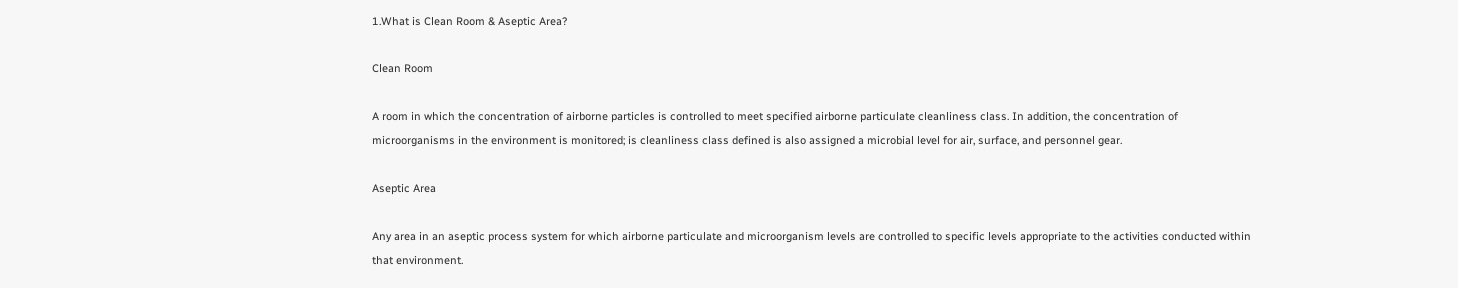1.What is Clean Room & Aseptic Area?

Clean Room

A room in which the concentration of airborne particles is controlled to meet specified airborne particulate cleanliness class. In addition, the concentration of microorganisms in the environment is monitored; is cleanliness class defined is also assigned a microbial level for air, surface, and personnel gear.

Aseptic Area

Any area in an aseptic process system for which airborne particulate and microorganism levels are controlled to specific levels appropriate to the activities conducted within that environment.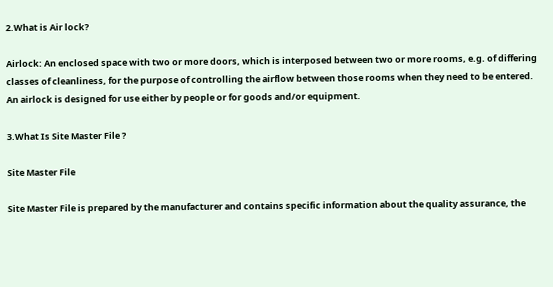2.What is Air lock?

Airlock: An enclosed space with two or more doors, which is interposed between two or more rooms, e.g. of differing classes of cleanliness, for the purpose of controlling the airflow between those rooms when they need to be entered. An airlock is designed for use either by people or for goods and/or equipment.

3.What Is Site Master File ?

Site Master File

Site Master File is prepared by the manufacturer and contains specific information about the quality assurance, the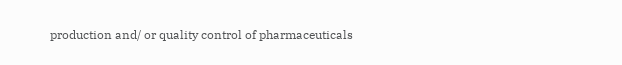production and/ or quality control of pharmaceuticals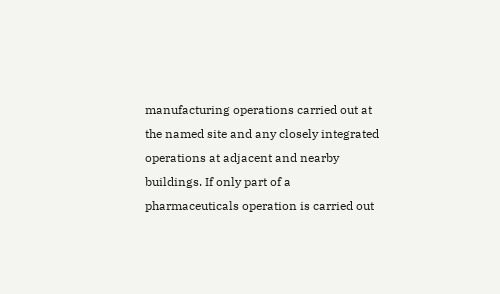manufacturing operations carried out at the named site and any closely integrated operations at adjacent and nearby buildings. If only part of a pharmaceuticals operation is carried out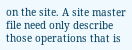on the site. A site master file need only describe those operations that is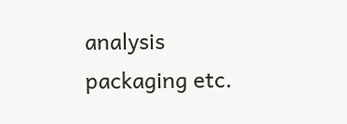analysis packaging etc.